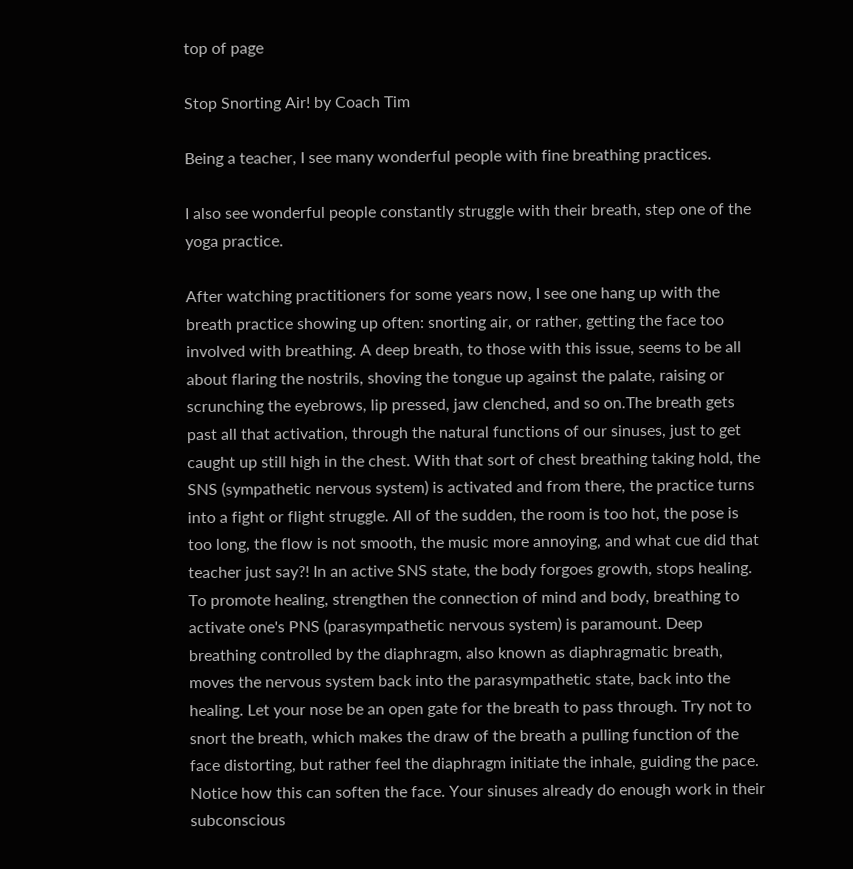top of page

Stop Snorting Air! by Coach Tim

Being a teacher, I see many wonderful people with fine breathing practices.

I also see wonderful people constantly struggle with their breath, step one of the yoga practice.

After watching practitioners for some years now, I see one hang up with the breath practice showing up often: snorting air, or rather, getting the face too involved with breathing. A deep breath, to those with this issue, seems to be all about flaring the nostrils, shoving the tongue up against the palate, raising or scrunching the eyebrows, lip pressed, jaw clenched, and so on.The breath gets past all that activation, through the natural functions of our sinuses, just to get caught up still high in the chest. With that sort of chest breathing taking hold, the SNS (sympathetic nervous system) is activated and from there, the practice turns into a fight or flight struggle. All of the sudden, the room is too hot, the pose is too long, the flow is not smooth, the music more annoying, and what cue did that teacher just say?! In an active SNS state, the body forgoes growth, stops healing. To promote healing, strengthen the connection of mind and body, breathing to activate one's PNS (parasympathetic nervous system) is paramount. Deep breathing controlled by the diaphragm, also known as diaphragmatic breath, moves the nervous system back into the parasympathetic state, back into the healing. Let your nose be an open gate for the breath to pass through. Try not to snort the breath, which makes the draw of the breath a pulling function of the face distorting, but rather feel the diaphragm initiate the inhale, guiding the pace. Notice how this can soften the face. Your sinuses already do enough work in their subconscious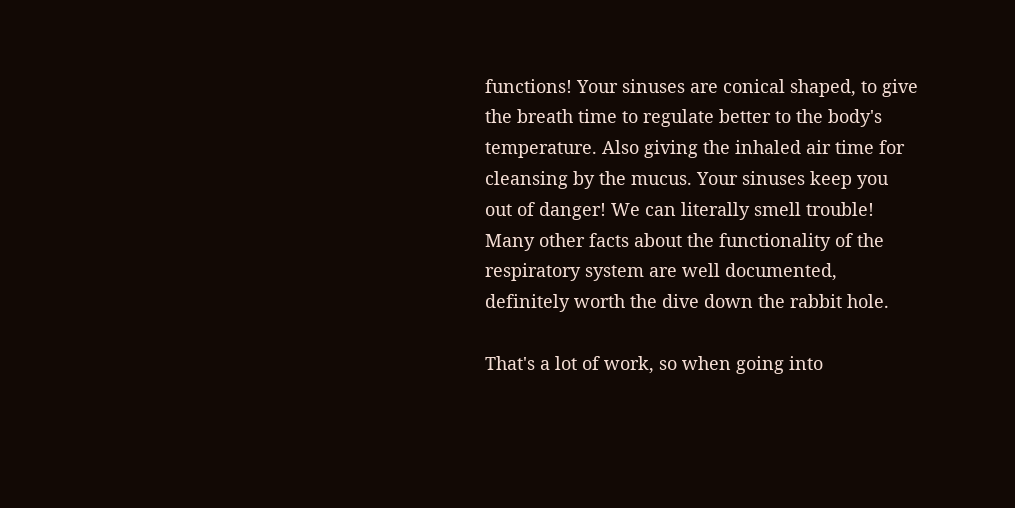functions! Your sinuses are conical shaped, to give the breath time to regulate better to the body's temperature. Also giving the inhaled air time for cleansing by the mucus. Your sinuses keep you out of danger! We can literally smell trouble! Many other facts about the functionality of the respiratory system are well documented, definitely worth the dive down the rabbit hole.

That's a lot of work, so when going into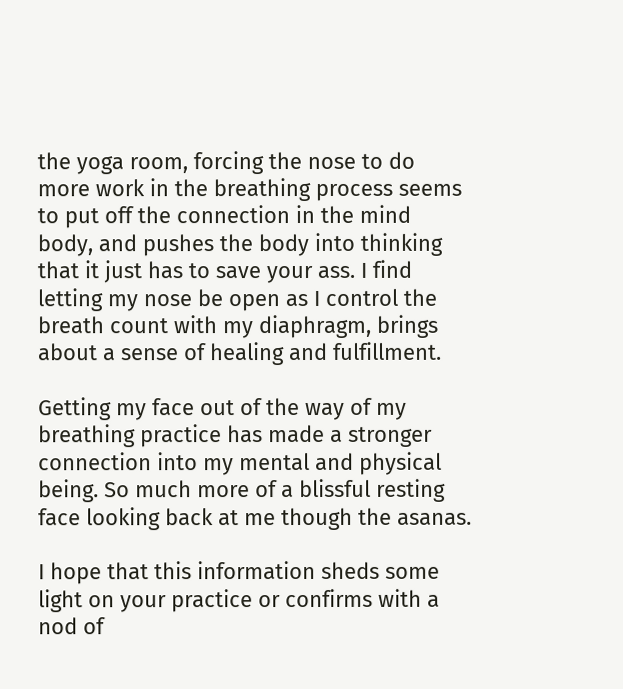the yoga room, forcing the nose to do more work in the breathing process seems to put off the connection in the mind body, and pushes the body into thinking that it just has to save your ass. I find letting my nose be open as I control the breath count with my diaphragm, brings about a sense of healing and fulfillment.

Getting my face out of the way of my breathing practice has made a stronger connection into my mental and physical being. So much more of a blissful resting face looking back at me though the asanas.

I hope that this information sheds some light on your practice or confirms with a nod of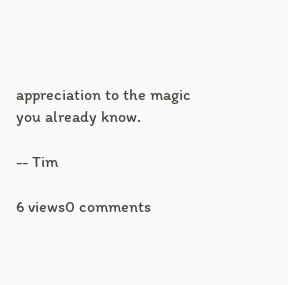appreciation to the magic you already know.

-- Tim

6 views0 comments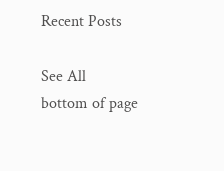Recent Posts

See All
bottom of page